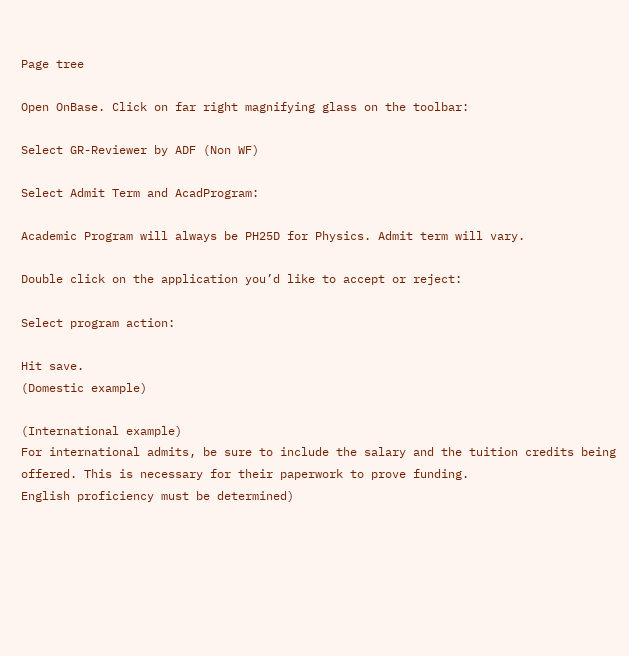Page tree

Open OnBase. Click on far right magnifying glass on the toolbar:

Select GR-Reviewer by ADF (Non WF)

Select Admit Term and AcadProgram:

Academic Program will always be PH25D for Physics. Admit term will vary.

Double click on the application you’d like to accept or reject:

Select program action:

Hit save.
(Domestic example)

(International example)
For international admits, be sure to include the salary and the tuition credits being offered. This is necessary for their paperwork to prove funding.
English proficiency must be determined)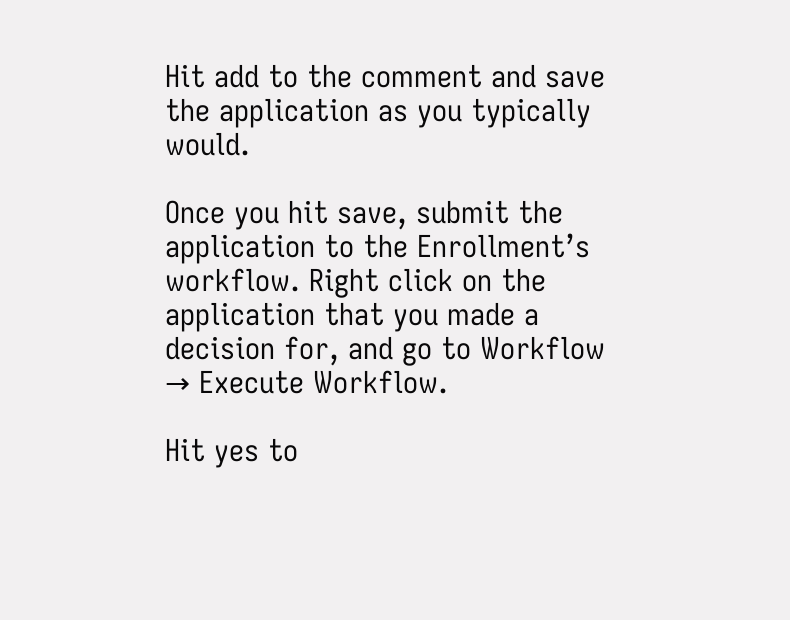Hit add to the comment and save the application as you typically would.

Once you hit save, submit the application to the Enrollment’s workflow. Right click on the application that you made a decision for, and go to Workflow → Execute Workflow.

Hit yes to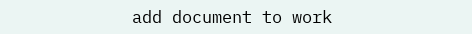add document to work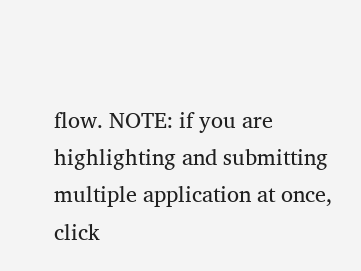flow. NOTE: if you are highlighting and submitting multiple application at once, click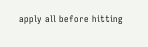apply all before hitting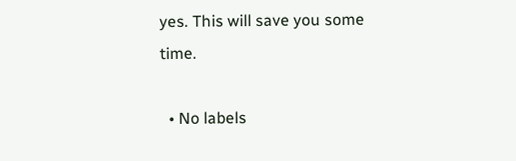yes. This will save you some time.

  • No labels